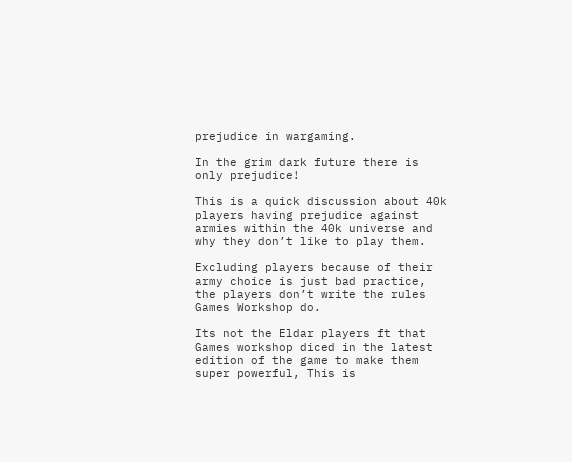prejudice in wargaming.

In the grim dark future there is only prejudice!

This is a quick discussion about 40k players having prejudice against armies within the 40k universe and why they don’t like to play them.

Excluding players because of their army choice is just bad practice, the players don’t write the rules Games Workshop do.

Its not the Eldar players ft that Games workshop diced in the latest edition of the game to make them super powerful, This is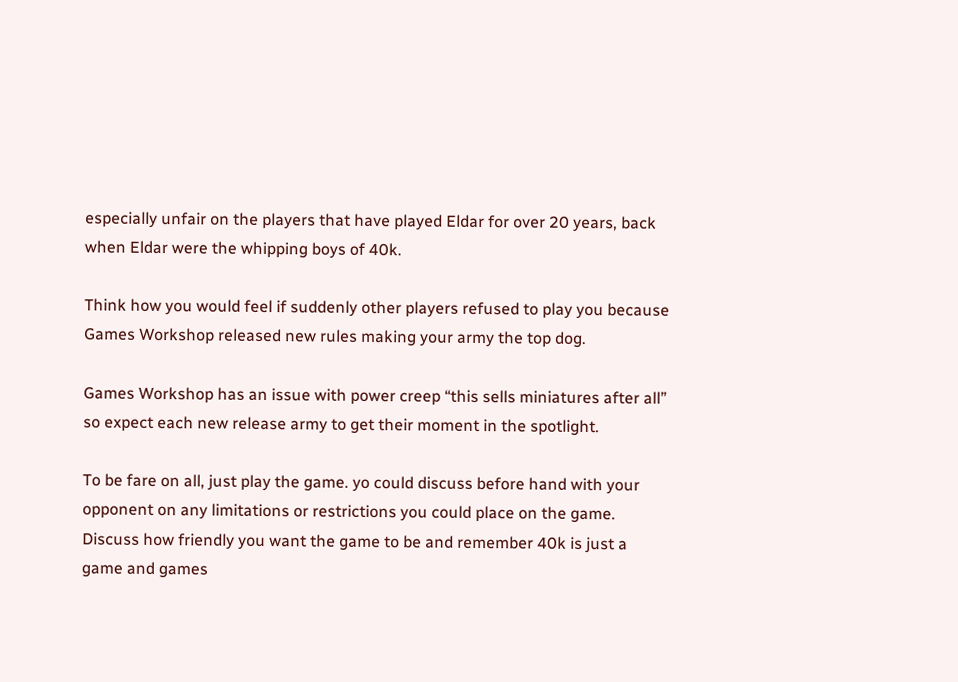especially unfair on the players that have played Eldar for over 20 years, back when Eldar were the whipping boys of 40k.

Think how you would feel if suddenly other players refused to play you because Games Workshop released new rules making your army the top dog.

Games Workshop has an issue with power creep “this sells miniatures after all” so expect each new release army to get their moment in the spotlight.

To be fare on all, just play the game. yo could discuss before hand with your opponent on any limitations or restrictions you could place on the game. Discuss how friendly you want the game to be and remember 40k is just a game and games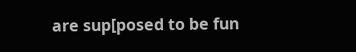are sup[posed to be fun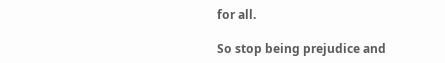for all.

So stop being prejudice and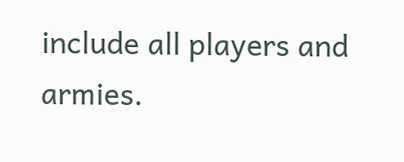include all players and armies.